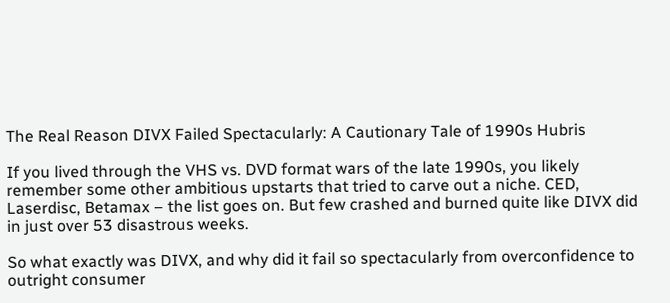The Real Reason DIVX Failed Spectacularly: A Cautionary Tale of 1990s Hubris

If you lived through the VHS vs. DVD format wars of the late 1990s, you likely remember some other ambitious upstarts that tried to carve out a niche. CED, Laserdisc, Betamax – the list goes on. But few crashed and burned quite like DIVX did in just over 53 disastrous weeks.

So what exactly was DIVX, and why did it fail so spectacularly from overconfidence to outright consumer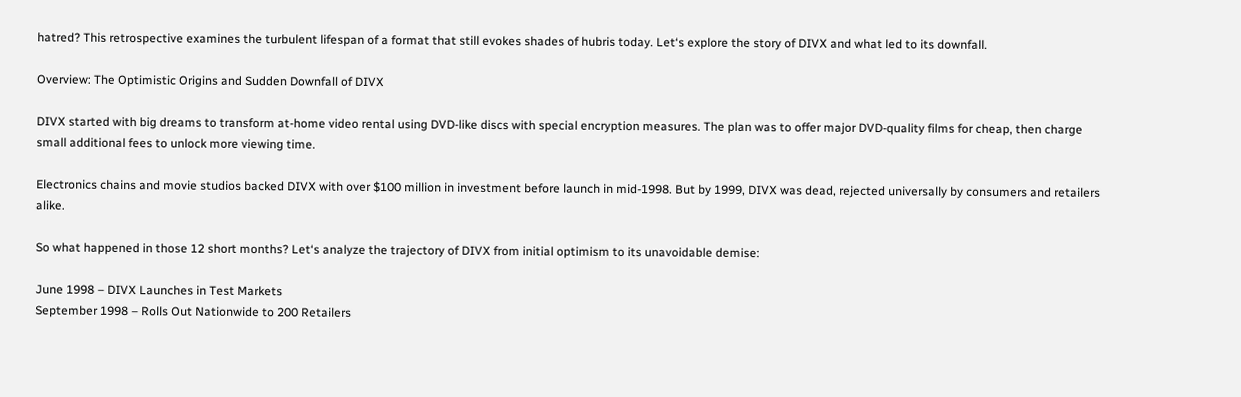hatred? This retrospective examines the turbulent lifespan of a format that still evokes shades of hubris today. Let‘s explore the story of DIVX and what led to its downfall.

Overview: The Optimistic Origins and Sudden Downfall of DIVX

DIVX started with big dreams to transform at-home video rental using DVD-like discs with special encryption measures. The plan was to offer major DVD-quality films for cheap, then charge small additional fees to unlock more viewing time.

Electronics chains and movie studios backed DIVX with over $100 million in investment before launch in mid-1998. But by 1999, DIVX was dead, rejected universally by consumers and retailers alike.

So what happened in those 12 short months? Let‘s analyze the trajectory of DIVX from initial optimism to its unavoidable demise:

June 1998 – DIVX Launches in Test Markets
September 1998 – Rolls Out Nationwide to 200 Retailers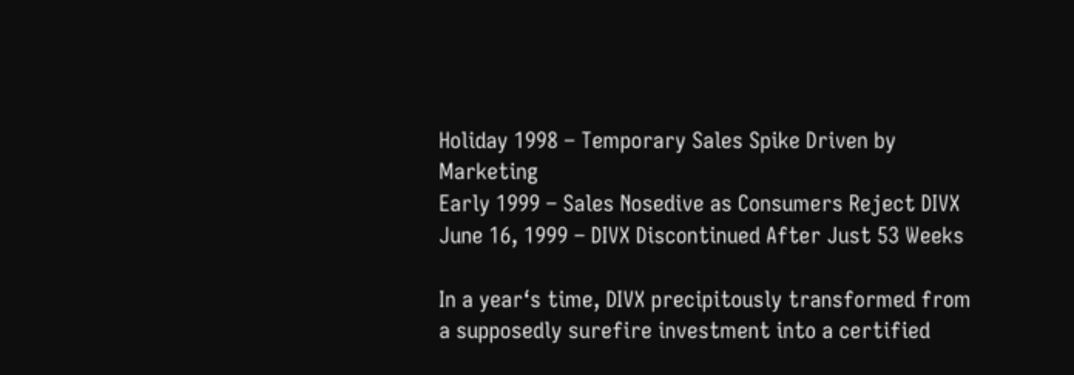Holiday 1998 – Temporary Sales Spike Driven by Marketing
Early 1999 – Sales Nosedive as Consumers Reject DIVX
June 16, 1999 – DIVX Discontinued After Just 53 Weeks

In a year‘s time, DIVX precipitously transformed from a supposedly surefire investment into a certified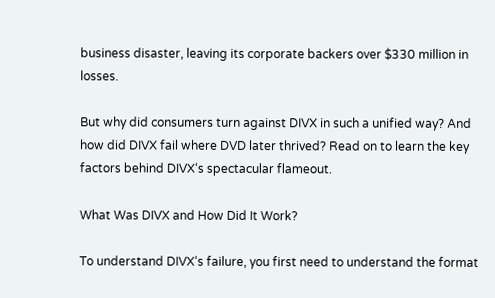business disaster, leaving its corporate backers over $330 million in losses.

But why did consumers turn against DIVX in such a unified way? And how did DIVX fail where DVD later thrived? Read on to learn the key factors behind DIVX‘s spectacular flameout.

What Was DIVX and How Did It Work?

To understand DIVX‘s failure, you first need to understand the format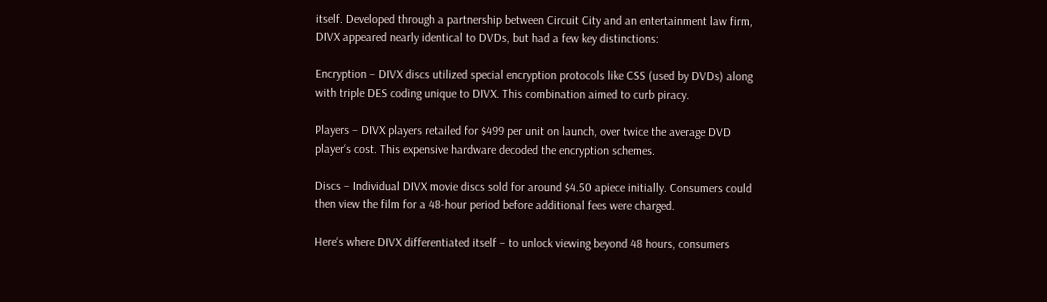itself. Developed through a partnership between Circuit City and an entertainment law firm, DIVX appeared nearly identical to DVDs, but had a few key distinctions:

Encryption – DIVX discs utilized special encryption protocols like CSS (used by DVDs) along with triple DES coding unique to DIVX. This combination aimed to curb piracy.

Players – DIVX players retailed for $499 per unit on launch, over twice the average DVD player‘s cost. This expensive hardware decoded the encryption schemes.

Discs – Individual DIVX movie discs sold for around $4.50 apiece initially. Consumers could then view the film for a 48-hour period before additional fees were charged.

Here‘s where DIVX differentiated itself – to unlock viewing beyond 48 hours, consumers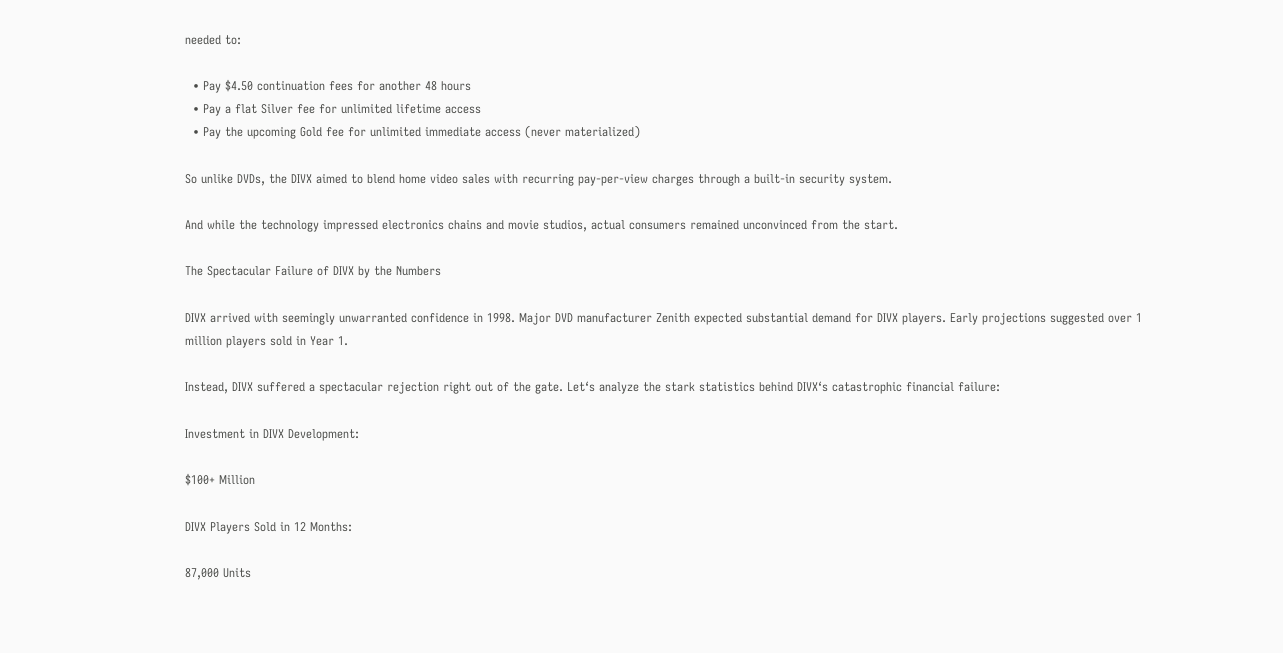needed to:

  • Pay $4.50 continuation fees for another 48 hours
  • Pay a flat Silver fee for unlimited lifetime access
  • Pay the upcoming Gold fee for unlimited immediate access (never materialized)

So unlike DVDs, the DIVX aimed to blend home video sales with recurring pay-per-view charges through a built-in security system.

And while the technology impressed electronics chains and movie studios, actual consumers remained unconvinced from the start.

The Spectacular Failure of DIVX by the Numbers

DIVX arrived with seemingly unwarranted confidence in 1998. Major DVD manufacturer Zenith expected substantial demand for DIVX players. Early projections suggested over 1 million players sold in Year 1.

Instead, DIVX suffered a spectacular rejection right out of the gate. Let‘s analyze the stark statistics behind DIVX‘s catastrophic financial failure:

Investment in DIVX Development:

$100+ Million

DIVX Players Sold in 12 Months:

87,000 Units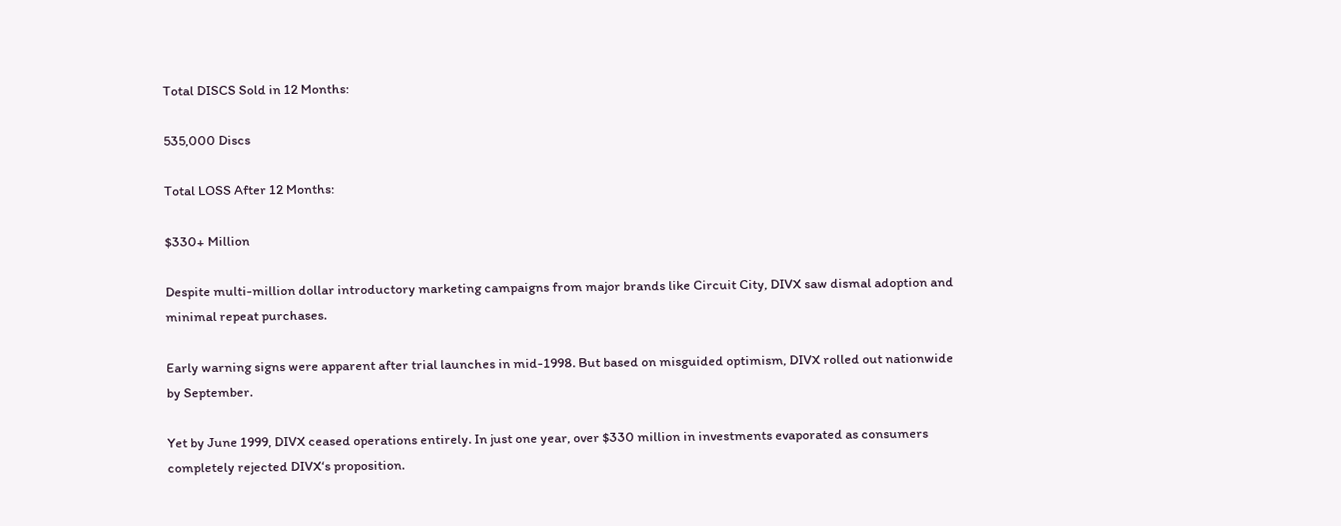Total DISCS Sold in 12 Months:

535,000 Discs

Total LOSS After 12 Months:

$330+ Million

Despite multi-million dollar introductory marketing campaigns from major brands like Circuit City, DIVX saw dismal adoption and minimal repeat purchases.

Early warning signs were apparent after trial launches in mid-1998. But based on misguided optimism, DIVX rolled out nationwide by September.

Yet by June 1999, DIVX ceased operations entirely. In just one year, over $330 million in investments evaporated as consumers completely rejected DIVX‘s proposition.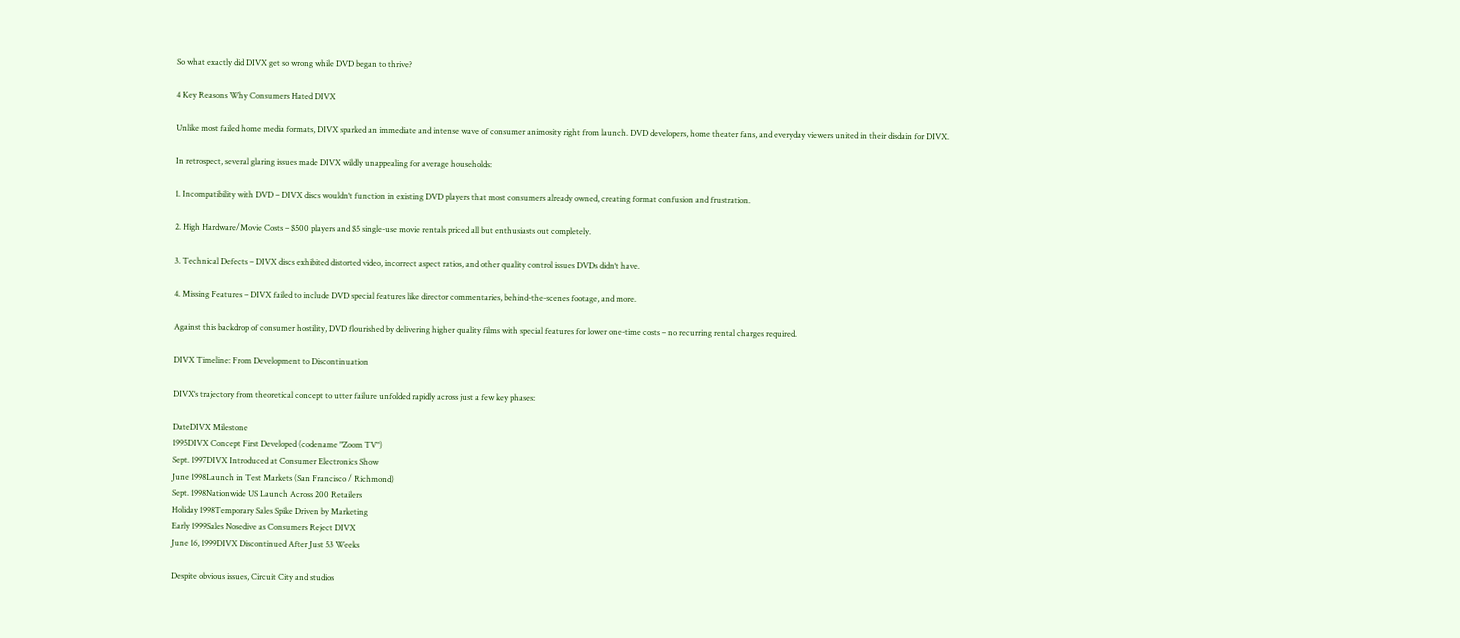So what exactly did DIVX get so wrong while DVD began to thrive?

4 Key Reasons Why Consumers Hated DIVX

Unlike most failed home media formats, DIVX sparked an immediate and intense wave of consumer animosity right from launch. DVD developers, home theater fans, and everyday viewers united in their disdain for DIVX.

In retrospect, several glaring issues made DIVX wildly unappealing for average households:

1. Incompatibility with DVD – DIVX discs wouldn‘t function in existing DVD players that most consumers already owned, creating format confusion and frustration.

2. High Hardware/Movie Costs – $500 players and $5 single-use movie rentals priced all but enthusiasts out completely.

3. Technical Defects – DIVX discs exhibited distorted video, incorrect aspect ratios, and other quality control issues DVDs didn‘t have.

4. Missing Features – DIVX failed to include DVD special features like director commentaries, behind-the-scenes footage, and more.

Against this backdrop of consumer hostility, DVD flourished by delivering higher quality films with special features for lower one-time costs – no recurring rental charges required.

DIVX Timeline: From Development to Discontinuation

DIVX‘s trajectory from theoretical concept to utter failure unfolded rapidly across just a few key phases:

DateDIVX Milestone
1995DIVX Concept First Developed (codename "Zoom TV")
Sept. 1997DIVX Introduced at Consumer Electronics Show
June 1998Launch in Test Markets (San Francisco / Richmond)
Sept. 1998Nationwide US Launch Across 200 Retailers
Holiday 1998Temporary Sales Spike Driven by Marketing
Early 1999Sales Nosedive as Consumers Reject DIVX
June 16, 1999DIVX Discontinued After Just 53 Weeks

Despite obvious issues, Circuit City and studios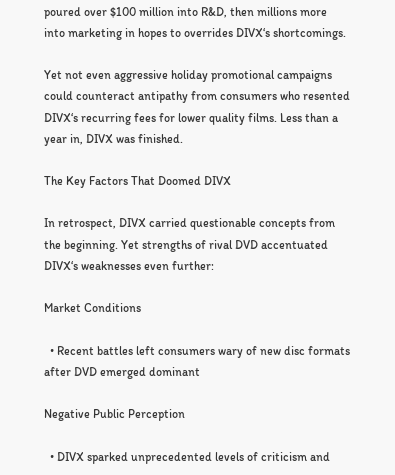poured over $100 million into R&D, then millions more into marketing in hopes to overrides DIVX‘s shortcomings.

Yet not even aggressive holiday promotional campaigns could counteract antipathy from consumers who resented DIVX‘s recurring fees for lower quality films. Less than a year in, DIVX was finished.

The Key Factors That Doomed DIVX

In retrospect, DIVX carried questionable concepts from the beginning. Yet strengths of rival DVD accentuated DIVX‘s weaknesses even further:

Market Conditions

  • Recent battles left consumers wary of new disc formats after DVD emerged dominant

Negative Public Perception

  • DIVX sparked unprecedented levels of criticism and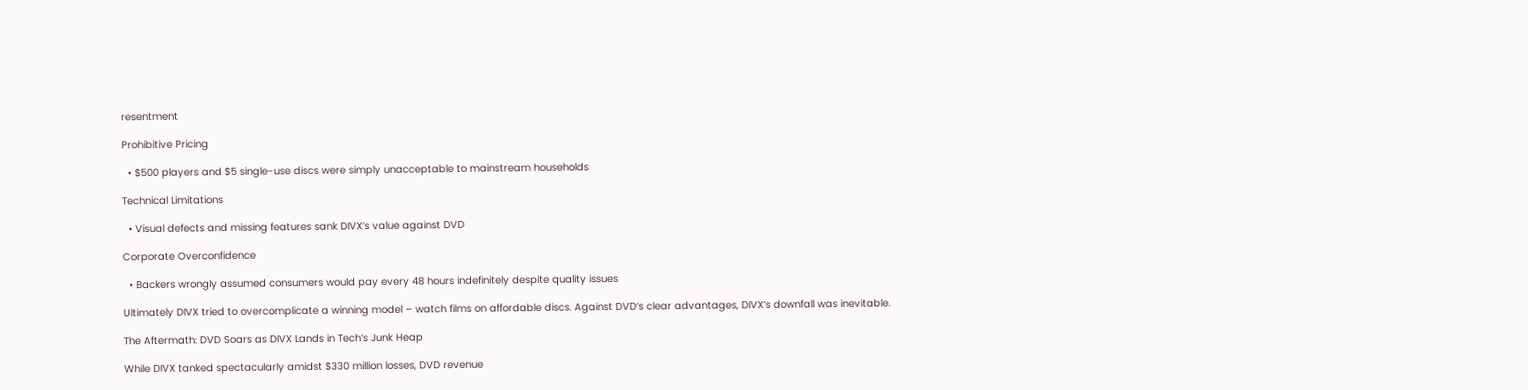resentment

Prohibitive Pricing

  • $500 players and $5 single-use discs were simply unacceptable to mainstream households

Technical Limitations

  • Visual defects and missing features sank DIVX‘s value against DVD

Corporate Overconfidence

  • Backers wrongly assumed consumers would pay every 48 hours indefinitely despite quality issues

Ultimately DIVX tried to overcomplicate a winning model – watch films on affordable discs. Against DVD‘s clear advantages, DIVX‘s downfall was inevitable.

The Aftermath: DVD Soars as DIVX Lands in Tech‘s Junk Heap

While DIVX tanked spectacularly amidst $330 million losses, DVD revenue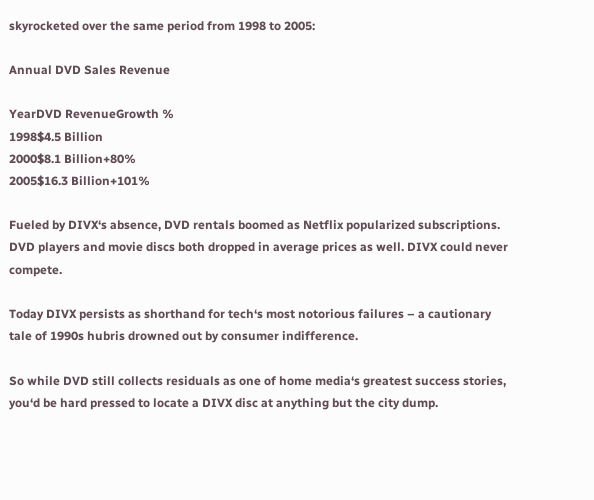skyrocketed over the same period from 1998 to 2005:

Annual DVD Sales Revenue

YearDVD RevenueGrowth %
1998$4.5 Billion
2000$8.1 Billion+80%
2005$16.3 Billion+101%

Fueled by DIVX‘s absence, DVD rentals boomed as Netflix popularized subscriptions. DVD players and movie discs both dropped in average prices as well. DIVX could never compete.

Today DIVX persists as shorthand for tech‘s most notorious failures – a cautionary tale of 1990s hubris drowned out by consumer indifference.

So while DVD still collects residuals as one of home media‘s greatest success stories, you‘d be hard pressed to locate a DIVX disc at anything but the city dump.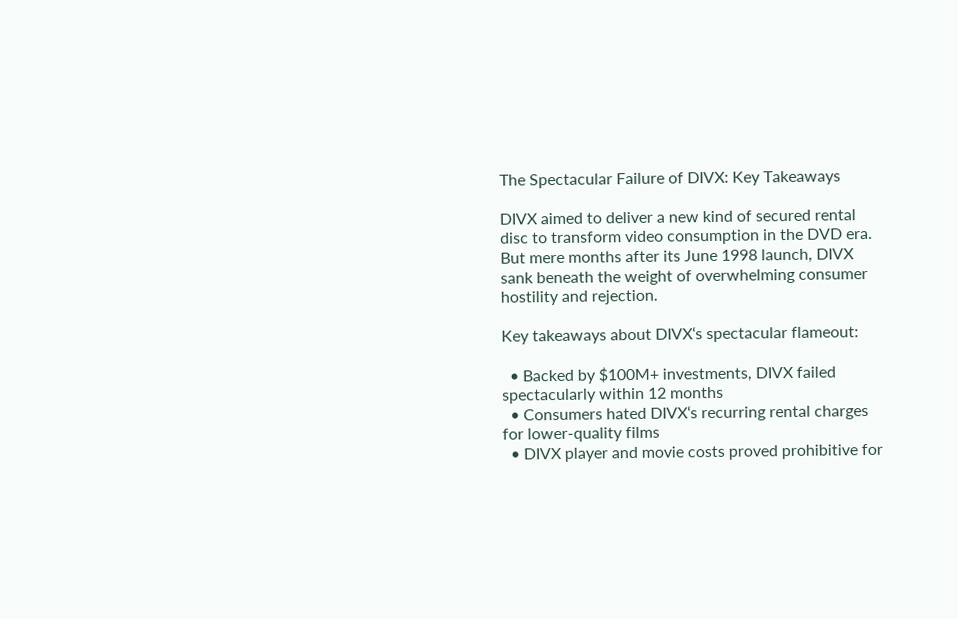The Spectacular Failure of DIVX: Key Takeaways

DIVX aimed to deliver a new kind of secured rental disc to transform video consumption in the DVD era. But mere months after its June 1998 launch, DIVX sank beneath the weight of overwhelming consumer hostility and rejection.

Key takeaways about DIVX‘s spectacular flameout:

  • Backed by $100M+ investments, DIVX failed spectacularly within 12 months
  • Consumers hated DIVX‘s recurring rental charges for lower-quality films
  • DIVX player and movie costs proved prohibitive for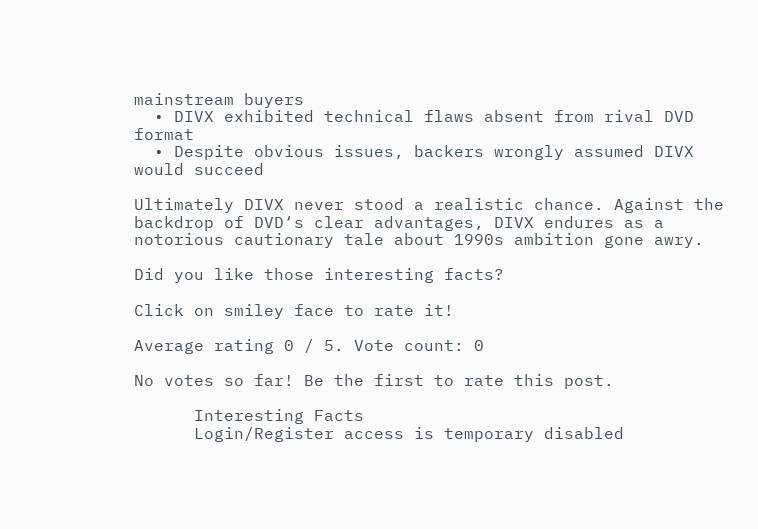mainstream buyers
  • DIVX exhibited technical flaws absent from rival DVD format
  • Despite obvious issues, backers wrongly assumed DIVX would succeed

Ultimately DIVX never stood a realistic chance. Against the backdrop of DVD‘s clear advantages, DIVX endures as a notorious cautionary tale about 1990s ambition gone awry.

Did you like those interesting facts?

Click on smiley face to rate it!

Average rating 0 / 5. Vote count: 0

No votes so far! Be the first to rate this post.

      Interesting Facts
      Login/Register access is temporary disabled